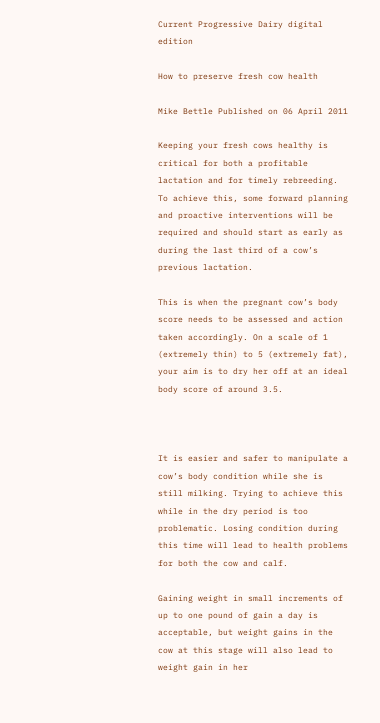Current Progressive Dairy digital edition

How to preserve fresh cow health

Mike Bettle Published on 06 April 2011

Keeping your fresh cows healthy is critical for both a profitable lactation and for timely rebreeding. To achieve this, some forward planning and proactive interventions will be required and should start as early as during the last third of a cow’s previous lactation.

This is when the pregnant cow’s body score needs to be assessed and action taken accordingly. On a scale of 1 (extremely thin) to 5 (extremely fat), your aim is to dry her off at an ideal body score of around 3.5.



It is easier and safer to manipulate a cow’s body condition while she is still milking. Trying to achieve this while in the dry period is too problematic. Losing condition during this time will lead to health problems for both the cow and calf.

Gaining weight in small increments of up to one pound of gain a day is acceptable, but weight gains in the cow at this stage will also lead to weight gain in her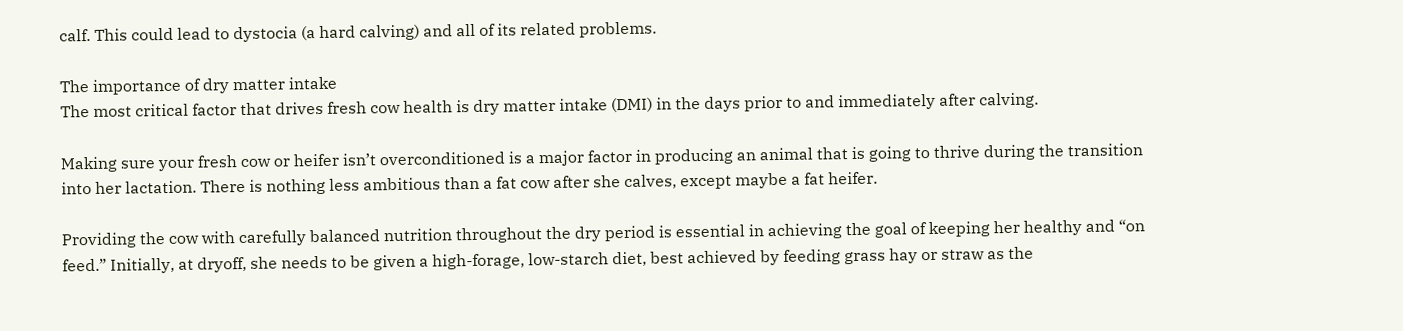calf. This could lead to dystocia (a hard calving) and all of its related problems.

The importance of dry matter intake
The most critical factor that drives fresh cow health is dry matter intake (DMI) in the days prior to and immediately after calving.

Making sure your fresh cow or heifer isn’t overconditioned is a major factor in producing an animal that is going to thrive during the transition into her lactation. There is nothing less ambitious than a fat cow after she calves, except maybe a fat heifer.

Providing the cow with carefully balanced nutrition throughout the dry period is essential in achieving the goal of keeping her healthy and “on feed.” Initially, at dryoff, she needs to be given a high-forage, low-starch diet, best achieved by feeding grass hay or straw as the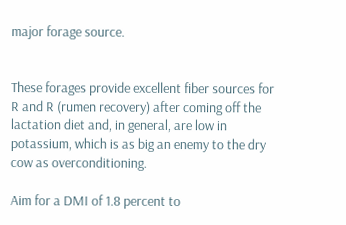major forage source.


These forages provide excellent fiber sources for R and R (rumen recovery) after coming off the lactation diet and, in general, are low in potassium, which is as big an enemy to the dry cow as overconditioning.

Aim for a DMI of 1.8 percent to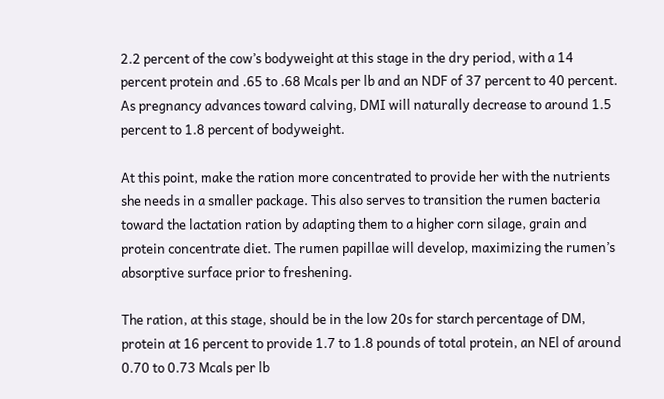2.2 percent of the cow’s bodyweight at this stage in the dry period, with a 14 percent protein and .65 to .68 Mcals per lb and an NDF of 37 percent to 40 percent. As pregnancy advances toward calving, DMI will naturally decrease to around 1.5 percent to 1.8 percent of bodyweight.

At this point, make the ration more concentrated to provide her with the nutrients she needs in a smaller package. This also serves to transition the rumen bacteria toward the lactation ration by adapting them to a higher corn silage, grain and protein concentrate diet. The rumen papillae will develop, maximizing the rumen’s absorptive surface prior to freshening.

The ration, at this stage, should be in the low 20s for starch percentage of DM, protein at 16 percent to provide 1.7 to 1.8 pounds of total protein, an NEl of around 0.70 to 0.73 Mcals per lb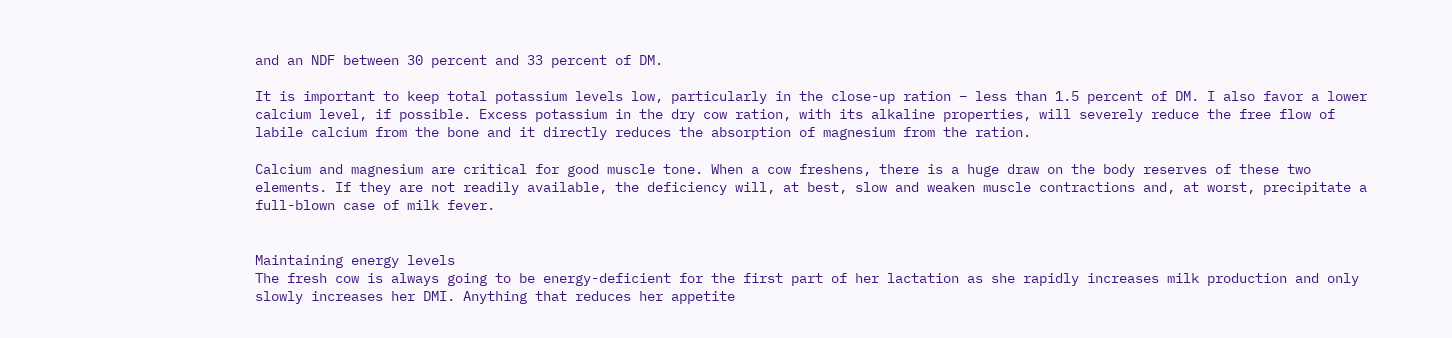and an NDF between 30 percent and 33 percent of DM.

It is important to keep total potassium levels low, particularly in the close-up ration – less than 1.5 percent of DM. I also favor a lower calcium level, if possible. Excess potassium in the dry cow ration, with its alkaline properties, will severely reduce the free flow of labile calcium from the bone and it directly reduces the absorption of magnesium from the ration.

Calcium and magnesium are critical for good muscle tone. When a cow freshens, there is a huge draw on the body reserves of these two elements. If they are not readily available, the deficiency will, at best, slow and weaken muscle contractions and, at worst, precipitate a full-blown case of milk fever.


Maintaining energy levels
The fresh cow is always going to be energy-deficient for the first part of her lactation as she rapidly increases milk production and only slowly increases her DMI. Anything that reduces her appetite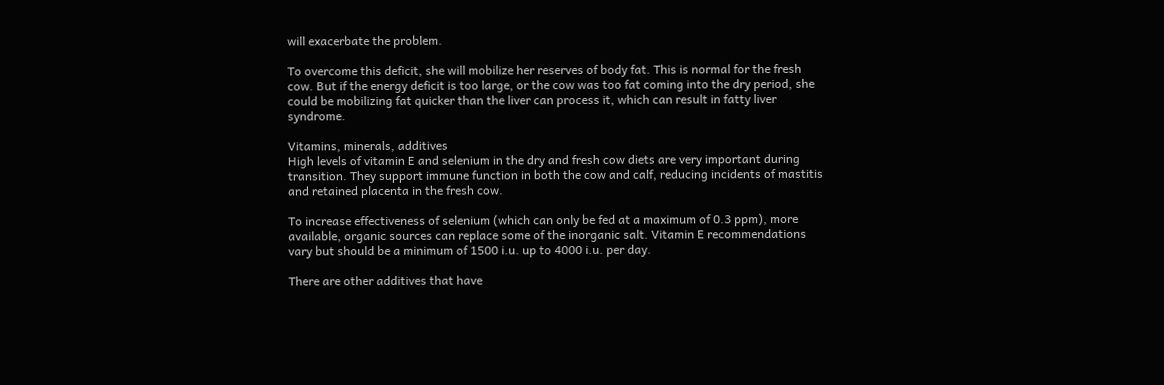will exacerbate the problem.

To overcome this deficit, she will mobilize her reserves of body fat. This is normal for the fresh cow. But if the energy deficit is too large, or the cow was too fat coming into the dry period, she could be mobilizing fat quicker than the liver can process it, which can result in fatty liver syndrome.

Vitamins, minerals, additives
High levels of vitamin E and selenium in the dry and fresh cow diets are very important during transition. They support immune function in both the cow and calf, reducing incidents of mastitis and retained placenta in the fresh cow.

To increase effectiveness of selenium (which can only be fed at a maximum of 0.3 ppm), more available, organic sources can replace some of the inorganic salt. Vitamin E recommendations vary but should be a minimum of 1500 i.u. up to 4000 i.u. per day.

There are other additives that have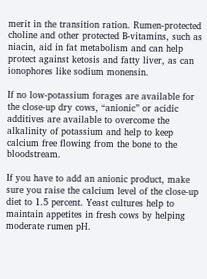merit in the transition ration. Rumen-protected choline and other protected B-vitamins, such as niacin, aid in fat metabolism and can help protect against ketosis and fatty liver, as can ionophores like sodium monensin.

If no low-potassium forages are available for the close-up dry cows, “anionic” or acidic additives are available to overcome the alkalinity of potassium and help to keep calcium free flowing from the bone to the bloodstream.

If you have to add an anionic product, make sure you raise the calcium level of the close-up diet to 1.5 percent. Yeast cultures help to maintain appetites in fresh cows by helping moderate rumen pH.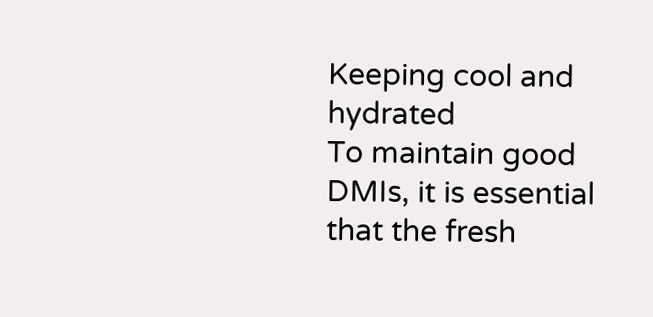Keeping cool and hydrated
To maintain good DMIs, it is essential that the fresh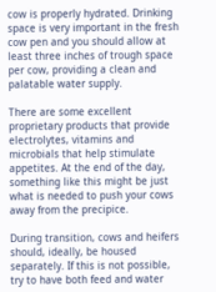cow is properly hydrated. Drinking space is very important in the fresh cow pen and you should allow at least three inches of trough space per cow, providing a clean and palatable water supply.

There are some excellent proprietary products that provide electrolytes, vitamins and microbials that help stimulate appetites. At the end of the day, something like this might be just what is needed to push your cows away from the precipice.

During transition, cows and heifers should, ideally, be housed separately. If this is not possible, try to have both feed and water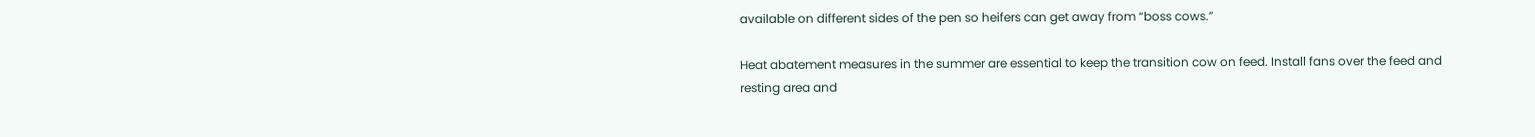available on different sides of the pen so heifers can get away from “boss cows.”

Heat abatement measures in the summer are essential to keep the transition cow on feed. Install fans over the feed and resting area and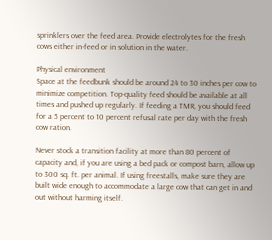sprinklers over the feed area. Provide electrolytes for the fresh cows either in-feed or in solution in the water.

Physical environment
Space at the feedbunk should be around 24 to 30 inches per cow to minimize competition. Top-quality feed should be available at all times and pushed up regularly. If feeding a TMR, you should feed for a 5 percent to 10 percent refusal rate per day with the fresh cow ration.

Never stock a transition facility at more than 80 percent of capacity and, if you are using a bed pack or compost barn, allow up to 300 sq. ft. per animal. If using freestalls, make sure they are built wide enough to accommodate a large cow that can get in and out without harming itself.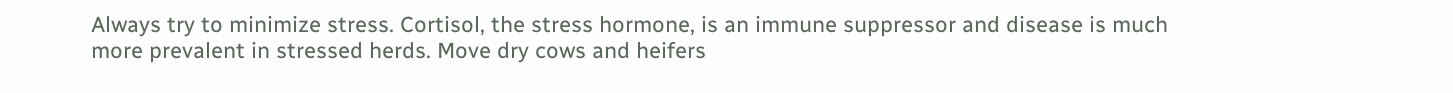Always try to minimize stress. Cortisol, the stress hormone, is an immune suppressor and disease is much more prevalent in stressed herds. Move dry cows and heifers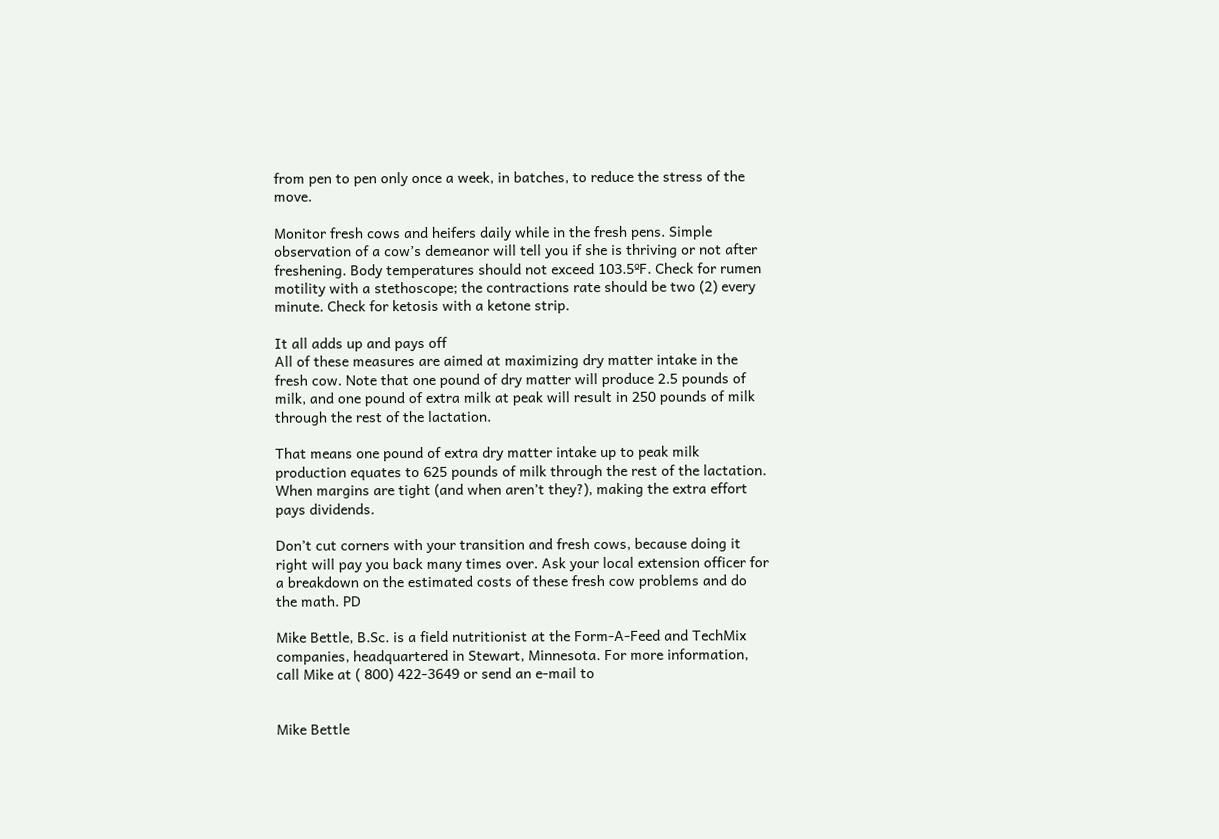from pen to pen only once a week, in batches, to reduce the stress of the move.

Monitor fresh cows and heifers daily while in the fresh pens. Simple observation of a cow’s demeanor will tell you if she is thriving or not after freshening. Body temperatures should not exceed 103.5ºF. Check for rumen motility with a stethoscope; the contractions rate should be two (2) every minute. Check for ketosis with a ketone strip.

It all adds up and pays off
All of these measures are aimed at maximizing dry matter intake in the fresh cow. Note that one pound of dry matter will produce 2.5 pounds of milk, and one pound of extra milk at peak will result in 250 pounds of milk through the rest of the lactation.

That means one pound of extra dry matter intake up to peak milk production equates to 625 pounds of milk through the rest of the lactation. When margins are tight (and when aren’t they?), making the extra effort pays dividends.

Don’t cut corners with your transition and fresh cows, because doing it right will pay you back many times over. Ask your local extension officer for a breakdown on the estimated costs of these fresh cow problems and do the math. PD

Mike Bettle, B.Sc. is a field nutritionist at the Form-A-Feed and TechMix companies, headquartered in Stewart, Minnesota. For more information, call Mike at ( 800) 422-3649 or send an e-mail to


Mike Bettle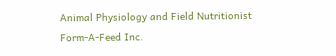Animal Physiology and Field Nutritionist
Form-A-Feed Inc.